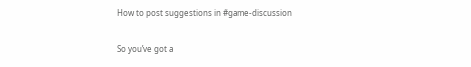How to post suggestions in #game-discussion

So you’ve got a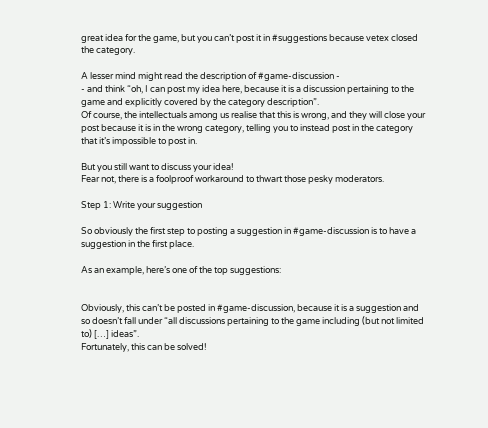great idea for the game, but you can’t post it in #suggestions because vetex closed the category.

A lesser mind might read the description of #game-discussion -
- and think “oh, I can post my idea here, because it is a discussion pertaining to the game and explicitly covered by the category description”.
Of course, the intellectuals among us realise that this is wrong, and they will close your post because it is in the wrong category, telling you to instead post in the category that it’s impossible to post in.

But you still want to discuss your idea!
Fear not, there is a foolproof workaround to thwart those pesky moderators.

Step 1: Write your suggestion

So obviously the first step to posting a suggestion in #game-discussion is to have a suggestion in the first place.

As an example, here’s one of the top suggestions:


Obviously, this can’t be posted in #game-discussion, because it is a suggestion and so doesn’t fall under “all discussions pertaining to the game including (but not limited to) […] ideas”.
Fortunately, this can be solved!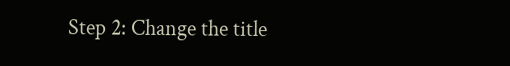Step 2: Change the title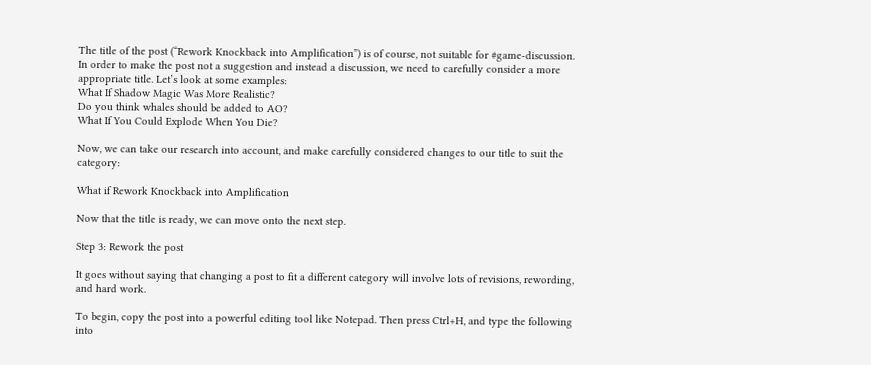The title of the post (“Rework Knockback into Amplification”) is of course, not suitable for #game-discussion. In order to make the post not a suggestion and instead a discussion, we need to carefully consider a more appropriate title. Let’s look at some examples:
What If Shadow Magic Was More Realistic?
Do you think whales should be added to AO?
What If You Could Explode When You Die?

Now, we can take our research into account, and make carefully considered changes to our title to suit the category:

What if Rework Knockback into Amplification

Now that the title is ready, we can move onto the next step.

Step 3: Rework the post

It goes without saying that changing a post to fit a different category will involve lots of revisions, rewording, and hard work.

To begin, copy the post into a powerful editing tool like Notepad. Then press Ctrl+H, and type the following into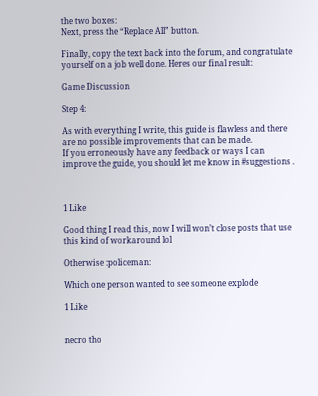the two boxes:
Next, press the “Replace All” button.

Finally, copy the text back into the forum, and congratulate yourself on a job well done. Heres our final result:

Game Discussion

Step 4:

As with everything I write, this guide is flawless and there are no possible improvements that can be made.
If you erroneously have any feedback or ways I can improve the guide, you should let me know in #suggestions .



1 Like

Good thing I read this, now I will won’t close posts that use this kind of workaround lol

Otherwise :policeman:

Which one person wanted to see someone explode

1 Like


necro tho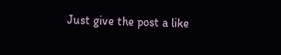Just give the post a like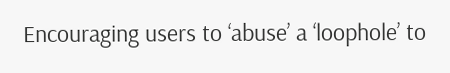Encouraging users to ‘abuse’ a ‘loophole’ to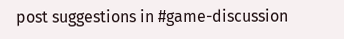post suggestions in #game-discussion